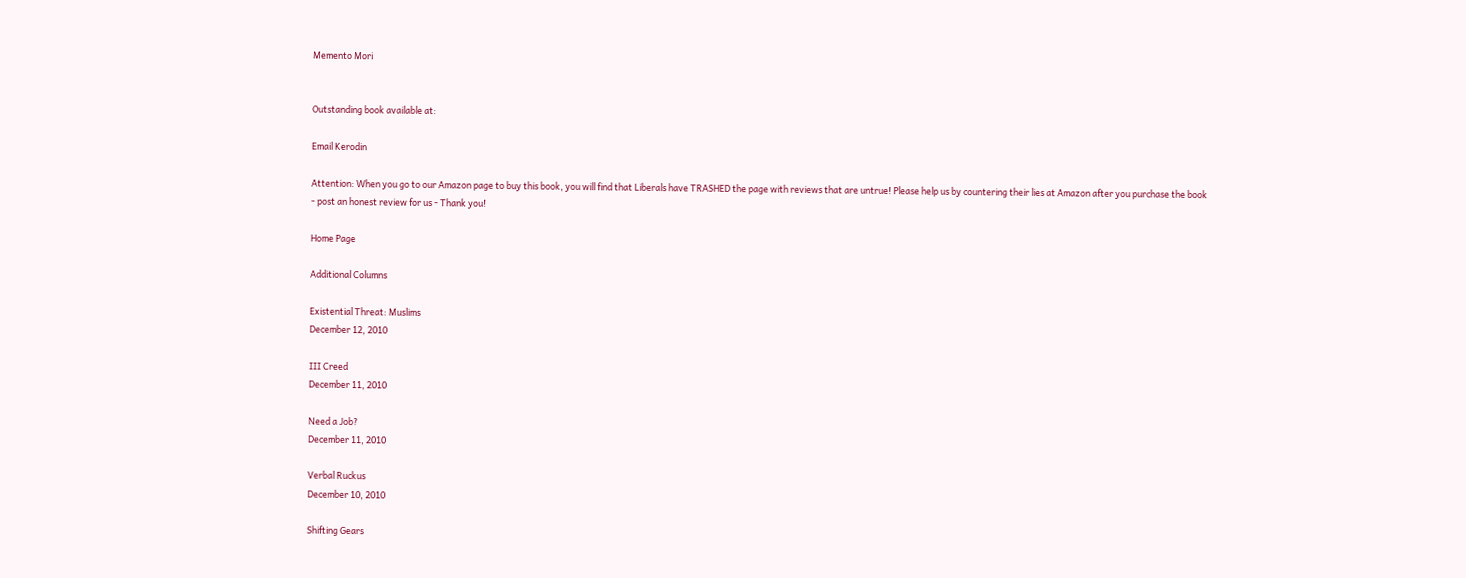Memento Mori


Outstanding book available at:

Email Kerodin

Attention: When you go to our Amazon page to buy this book, you will find that Liberals have TRASHED the page with reviews that are untrue! Please help us by countering their lies at Amazon after you purchase the book - post an honest review for us - Thank you!

Home Page

Additional Columns

Existential Threat: Muslims
December 12, 2010

III Creed
December 11, 2010

Need a Job?
December 11, 2010

Verbal Ruckus
December 10, 2010

Shifting Gears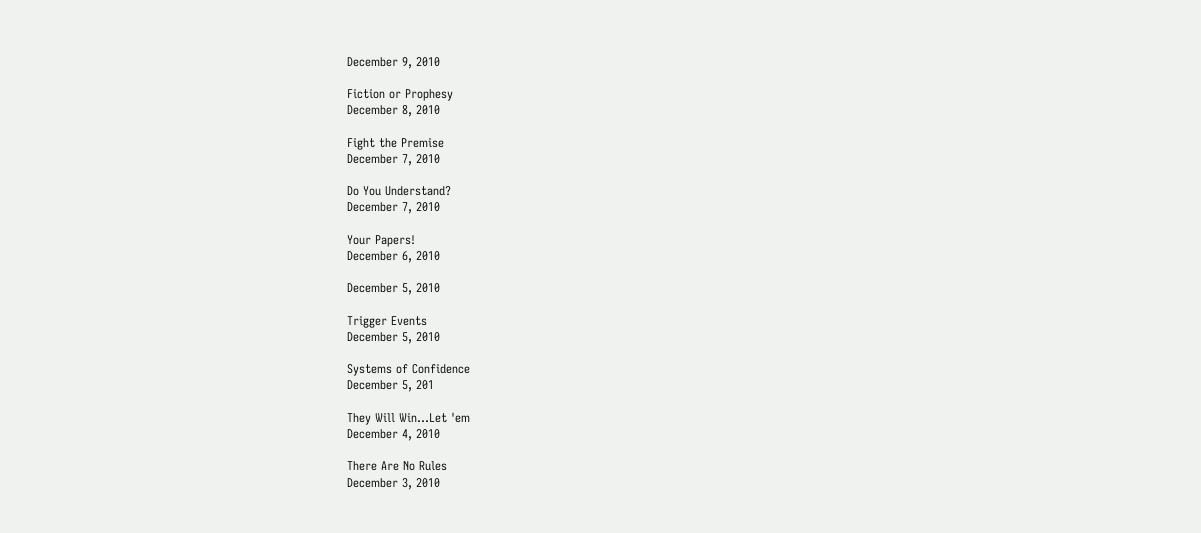December 9, 2010

Fiction or Prophesy
December 8, 2010

Fight the Premise
December 7, 2010

Do You Understand?
December 7, 2010

Your Papers!
December 6, 2010

December 5, 2010

Trigger Events
December 5, 2010

Systems of Confidence
December 5, 201

They Will Win...Let 'em
December 4, 2010

There Are No Rules
December 3, 2010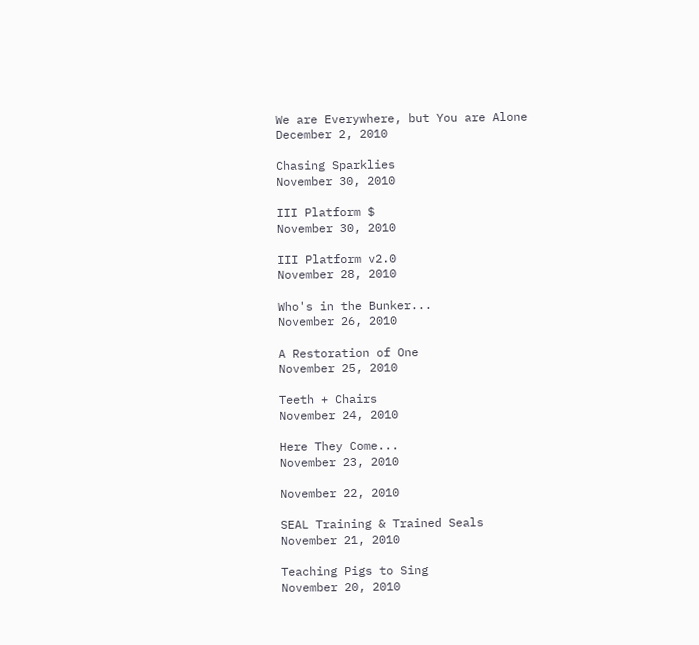We are Everywhere, but You are Alone
December 2, 2010

Chasing Sparklies
November 30, 2010

III Platform $
November 30, 2010

III Platform v2.0
November 28, 2010

Who's in the Bunker...
November 26, 2010

A Restoration of One
November 25, 2010

Teeth + Chairs
November 24, 2010

Here They Come...
November 23, 2010

November 22, 2010

SEAL Training & Trained Seals
November 21, 2010

Teaching Pigs to Sing
November 20, 2010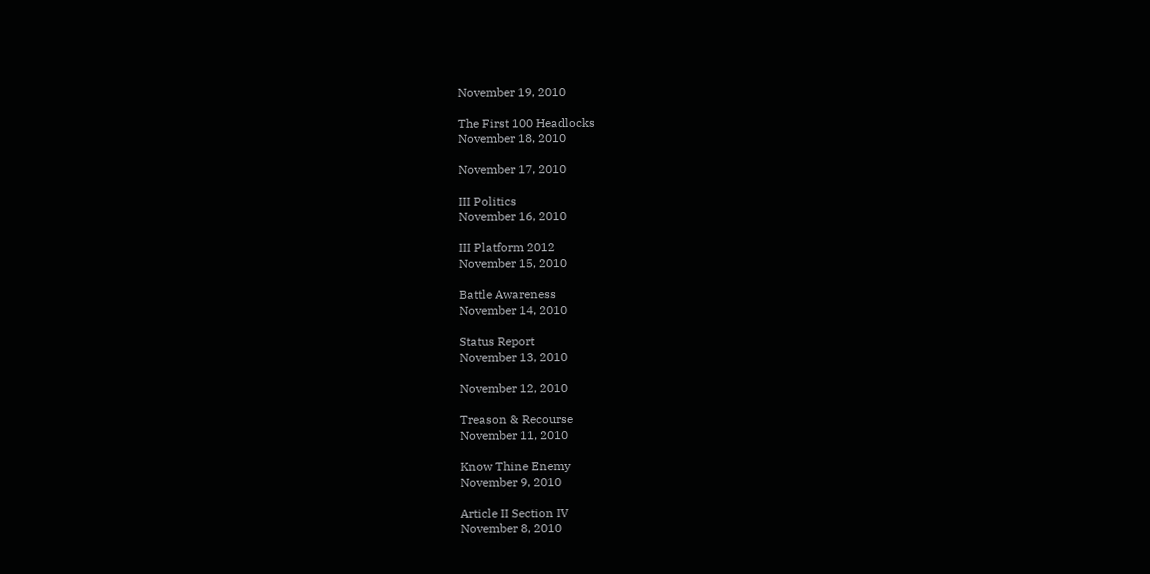November 19, 2010

The First 100 Headlocks
November 18, 2010

November 17, 2010

III Politics
November 16, 2010

III Platform 2012
November 15, 2010

Battle Awareness
November 14, 2010

Status Report
November 13, 2010

November 12, 2010

Treason & Recourse
November 11, 2010

Know Thine Enemy
November 9, 2010

Article II Section IV
November 8, 2010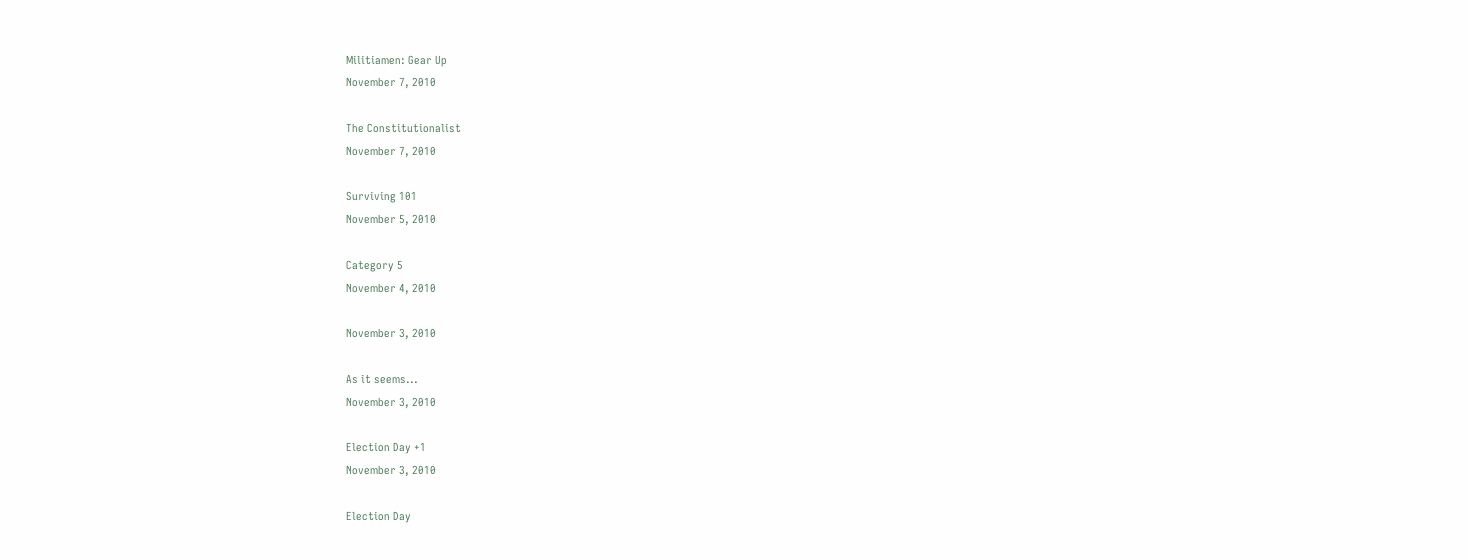Militiamen: Gear Up
November 7, 2010

The Constitutionalist
November 7, 2010

Surviving 101
November 5, 2010

Category 5
November 4, 2010

November 3, 2010

As it seems...
November 3, 2010

Election Day +1
November 3, 2010

Election Day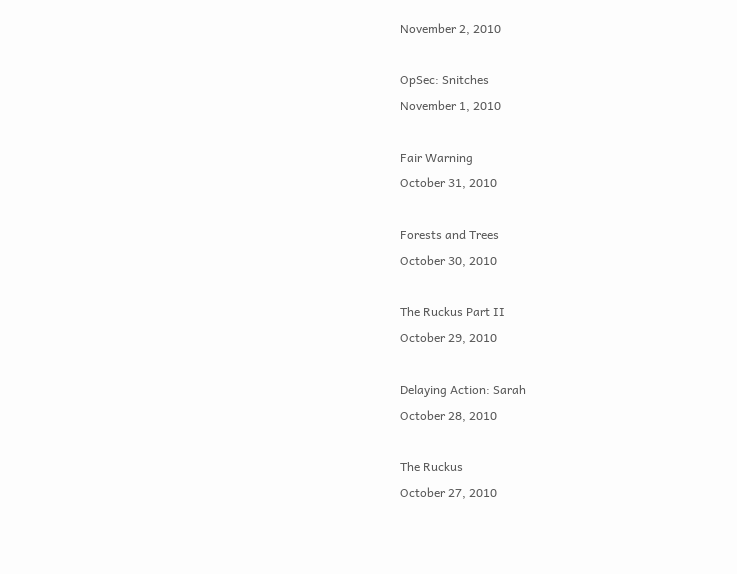November 2, 2010

OpSec: Snitches
November 1, 2010

Fair Warning
October 31, 2010

Forests and Trees
October 30, 2010

The Ruckus Part II
October 29, 2010

Delaying Action: Sarah
October 28, 2010

The Ruckus
October 27, 2010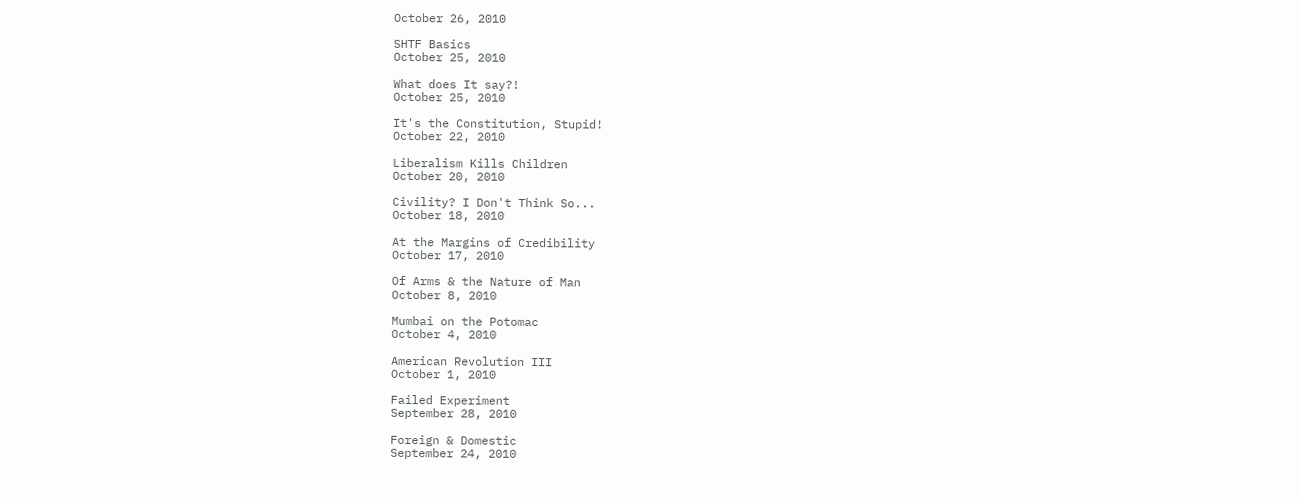October 26, 2010

SHTF Basics
October 25, 2010

What does It say?!
October 25, 2010

It's the Constitution, Stupid!
October 22, 2010

Liberalism Kills Children
October 20, 2010

Civility? I Don't Think So...
October 18, 2010

At the Margins of Credibility
October 17, 2010

Of Arms & the Nature of Man
October 8, 2010

Mumbai on the Potomac
October 4, 2010

American Revolution III
October 1, 2010

Failed Experiment
September 28, 2010

Foreign & Domestic
September 24, 2010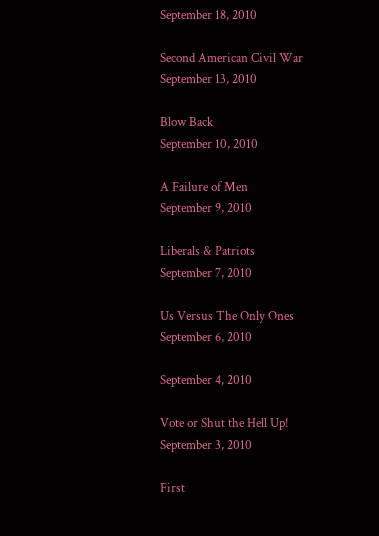September 18, 2010

Second American Civil War
September 13, 2010

Blow Back
September 10, 2010

A Failure of Men
September 9, 2010

Liberals & Patriots
September 7, 2010

Us Versus The Only Ones
September 6, 2010

September 4, 2010

Vote or Shut the Hell Up!
September 3, 2010

First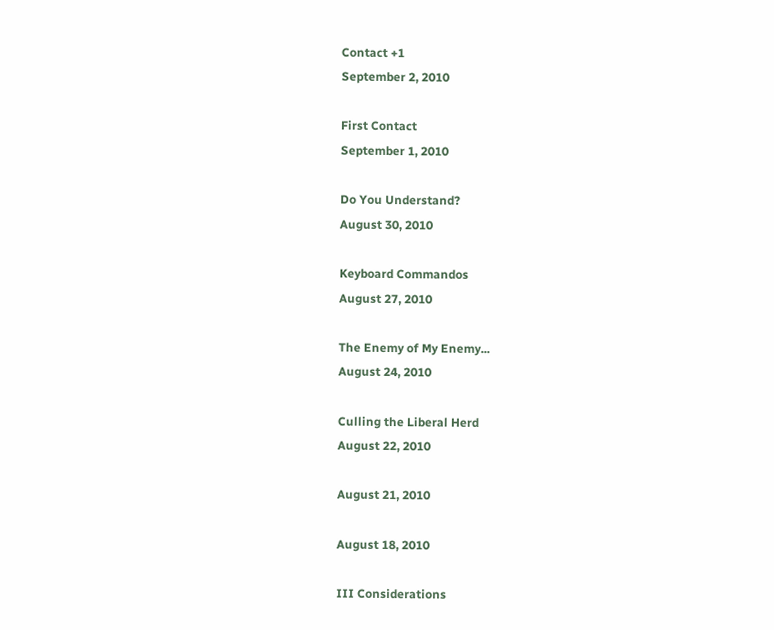Contact +1
September 2, 2010

First Contact
September 1, 2010

Do You Understand?
August 30, 2010

Keyboard Commandos
August 27, 2010

The Enemy of My Enemy...
August 24, 2010

Culling the Liberal Herd
August 22, 2010

August 21, 2010

August 18, 2010

III Considerations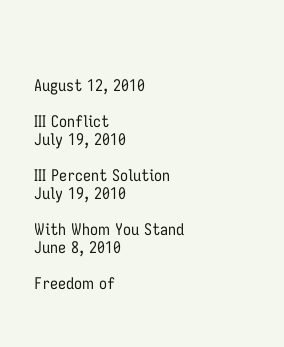August 12, 2010

III Conflict
July 19, 2010

III Percent Solution
July 19, 2010

With Whom You Stand
June 8, 2010

Freedom of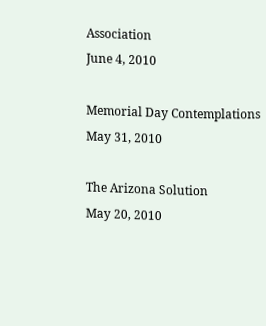Association
June 4, 2010

Memorial Day Contemplations
May 31, 2010

The Arizona Solution
May 20, 2010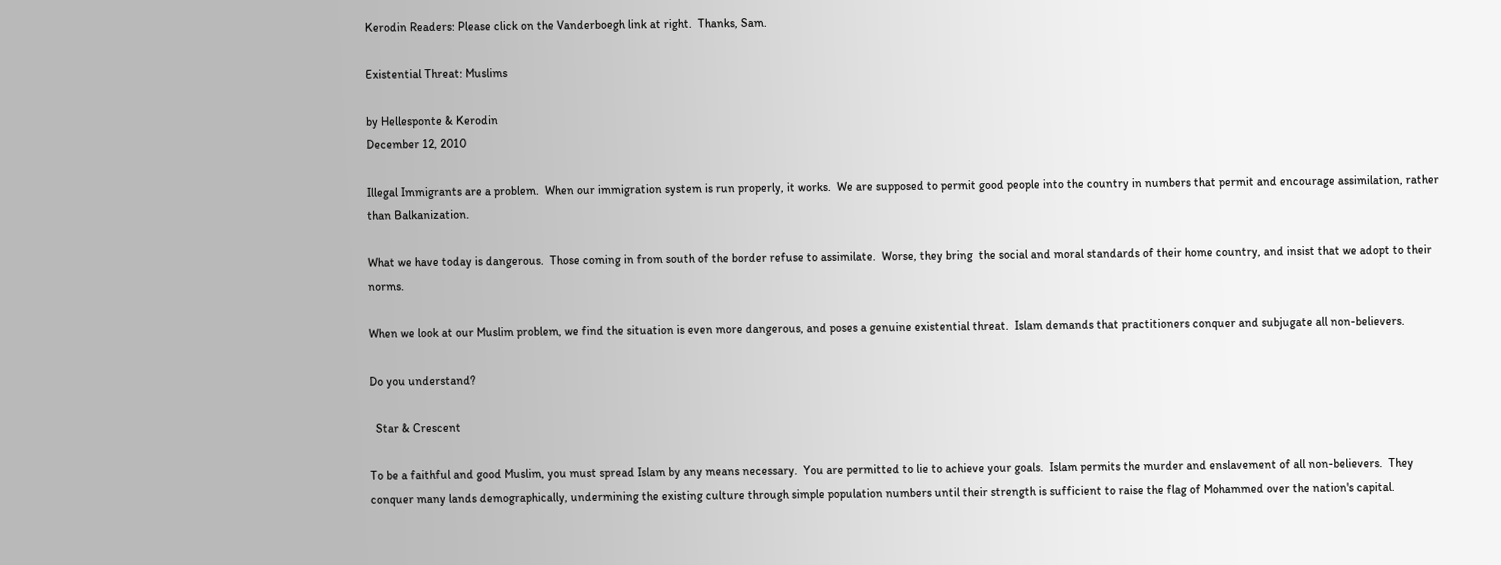Kerodin Readers: Please click on the Vanderboegh link at right.  Thanks, Sam.

Existential Threat: Muslims

by Hellesponte & Kerodin
December 12, 2010

Illegal Immigrants are a problem.  When our immigration system is run properly, it works.  We are supposed to permit good people into the country in numbers that permit and encourage assimilation, rather than Balkanization.

What we have today is dangerous.  Those coming in from south of the border refuse to assimilate.  Worse, they bring  the social and moral standards of their home country, and insist that we adopt to their norms.

When we look at our Muslim problem, we find the situation is even more dangerous, and poses a genuine existential threat.  Islam demands that practitioners conquer and subjugate all non-believers.

Do you understand?

  Star & Crescent

To be a faithful and good Muslim, you must spread Islam by any means necessary.  You are permitted to lie to achieve your goals.  Islam permits the murder and enslavement of all non-believers.  They conquer many lands demographically, undermining the existing culture through simple population numbers until their strength is sufficient to raise the flag of Mohammed over the nation's capital.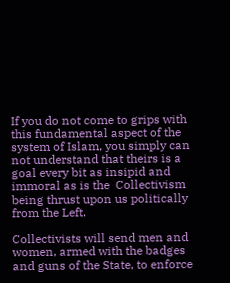If you do not come to grips with this fundamental aspect of the system of Islam, you simply can not understand that theirs is a goal every bit as insipid and immoral as is the  Collectivism being thrust upon us politically from the Left.

Collectivists will send men and women, armed with the badges and guns of the State, to enforce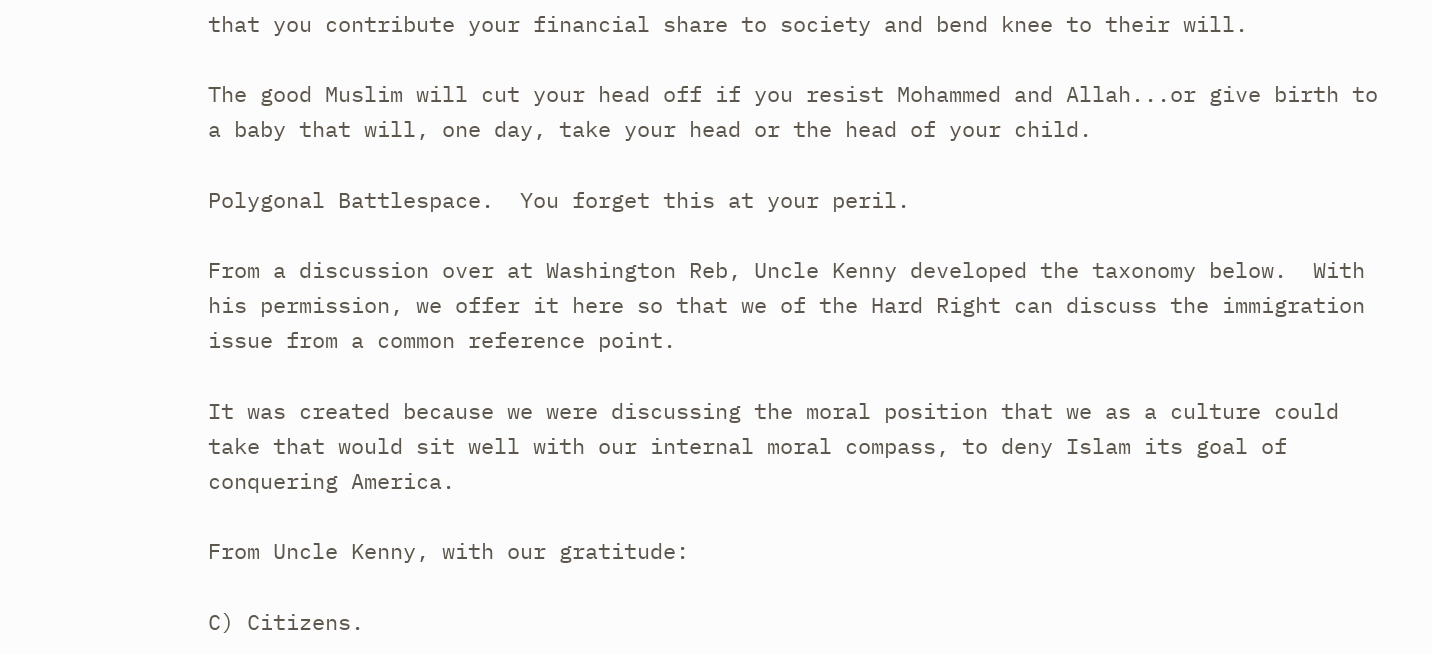that you contribute your financial share to society and bend knee to their will.

The good Muslim will cut your head off if you resist Mohammed and Allah...or give birth to a baby that will, one day, take your head or the head of your child.

Polygonal Battlespace.  You forget this at your peril.

From a discussion over at Washington Reb, Uncle Kenny developed the taxonomy below.  With his permission, we offer it here so that we of the Hard Right can discuss the immigration issue from a common reference point.

It was created because we were discussing the moral position that we as a culture could take that would sit well with our internal moral compass, to deny Islam its goal of conquering America.

From Uncle Kenny, with our gratitude:

C) Citizens.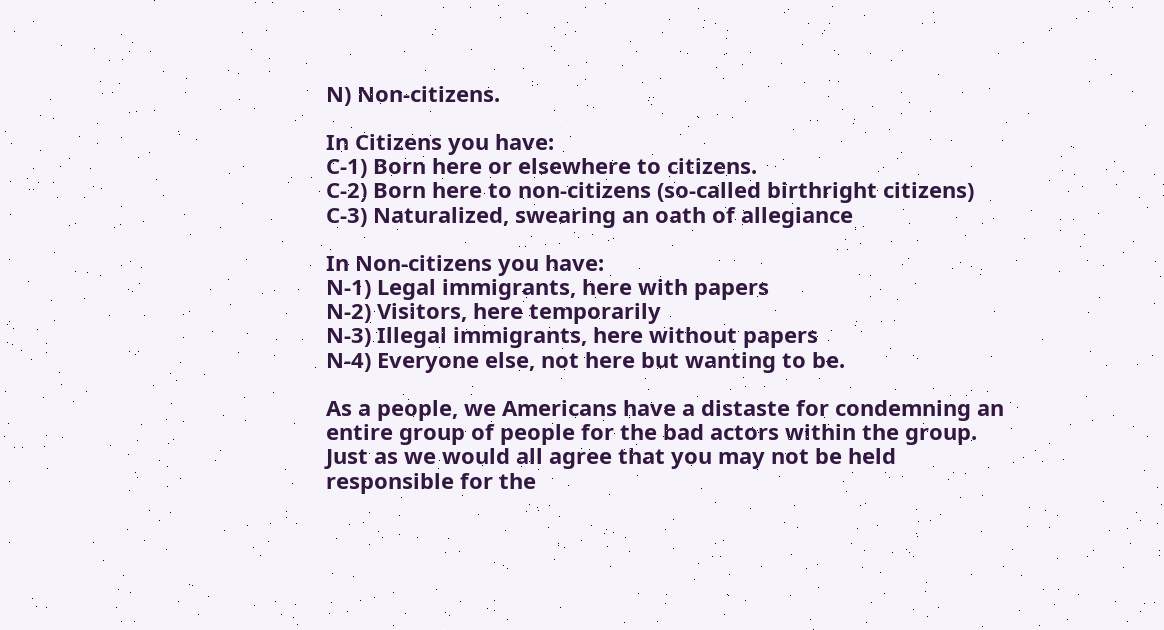N) Non-citizens.

In Citizens you have:
C-1) Born here or elsewhere to citizens.
C-2) Born here to non-citizens (so-called birthright citizens)
C-3) Naturalized, swearing an oath of allegiance

In Non-citizens you have:
N-1) Legal immigrants, here with papers
N-2) Visitors, here temporarily
N-3) Illegal immigrants, here without papers
N-4) Everyone else, not here but wanting to be.

As a people, we Americans have a distaste for condemning an entire group of people for the bad actors within the group.  Just as we would all agree that you may not be held responsible for the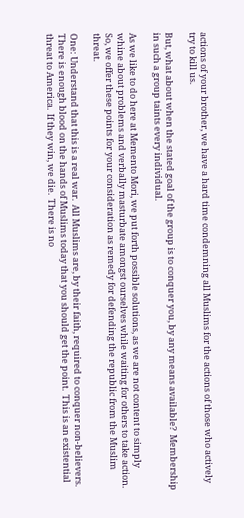actions of your brother, we have a hard time condemning all Muslims for the actions of those who actively try to kill us.

But, what about when the stated goal of the group is to conquer you, by any means available?  Membership in such a group taints every individual.

As we like to do here at Memento Mori, we put forth possible solutions, as we are not content to simply whine about problems and verbally masturbate amongst ourselves while waiting for others to take action.  So, we offer these points for your consideration as remedy for defending the republic from the Muslim threat.

One: Understand that this is a real war.  All Muslims are, by their faith, required to conquer non-believers.  There is enough blood on the hands of Muslims today that you should get the point.  This is an existential threat to America.  If they win, we die.  There is no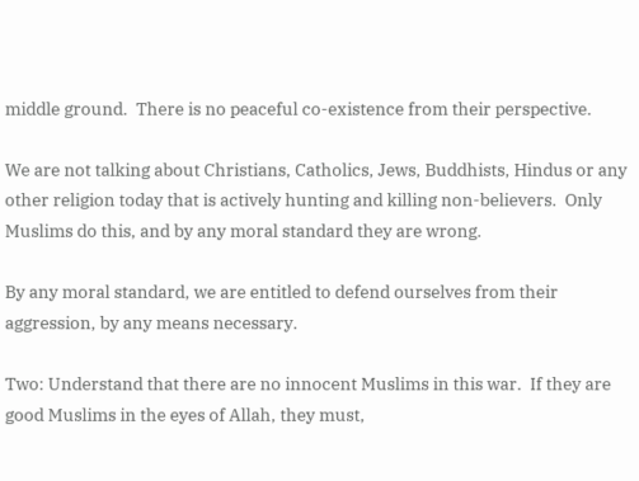middle ground.  There is no peaceful co-existence from their perspective.

We are not talking about Christians, Catholics, Jews, Buddhists, Hindus or any other religion today that is actively hunting and killing non-believers.  Only Muslims do this, and by any moral standard they are wrong.

By any moral standard, we are entitled to defend ourselves from their aggression, by any means necessary.

Two: Understand that there are no innocent Muslims in this war.  If they are good Muslims in the eyes of Allah, they must,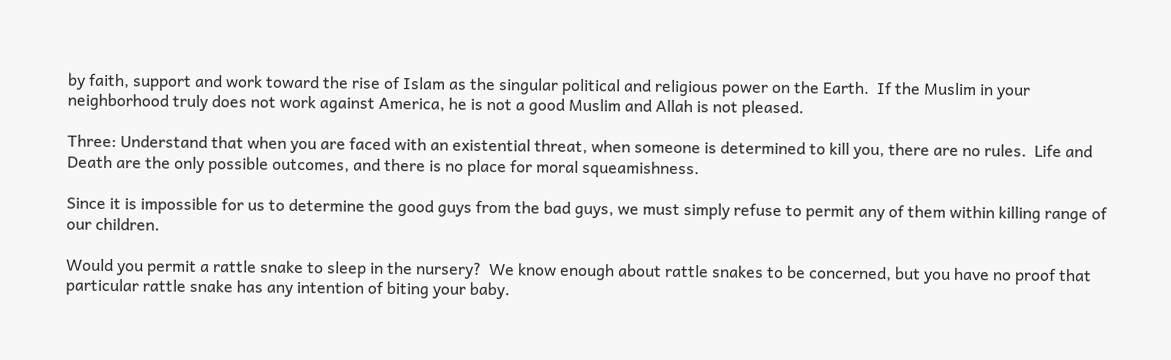by faith, support and work toward the rise of Islam as the singular political and religious power on the Earth.  If the Muslim in your neighborhood truly does not work against America, he is not a good Muslim and Allah is not pleased.

Three: Understand that when you are faced with an existential threat, when someone is determined to kill you, there are no rules.  Life and Death are the only possible outcomes, and there is no place for moral squeamishness.

Since it is impossible for us to determine the good guys from the bad guys, we must simply refuse to permit any of them within killing range of our children.

Would you permit a rattle snake to sleep in the nursery?  We know enough about rattle snakes to be concerned, but you have no proof that particular rattle snake has any intention of biting your baby.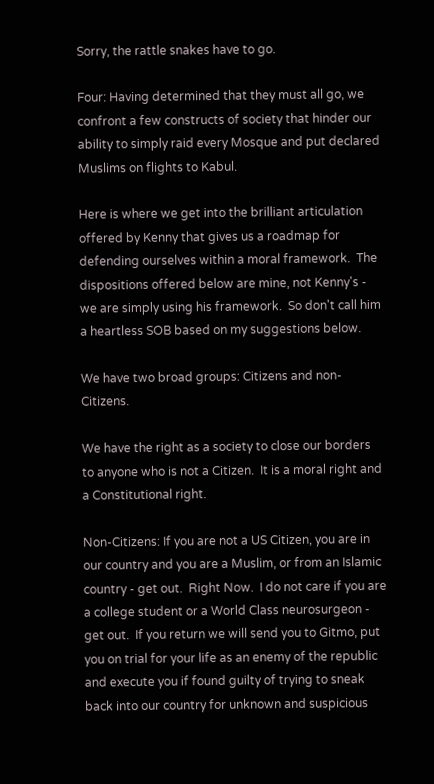Sorry, the rattle snakes have to go.

Four: Having determined that they must all go, we confront a few constructs of society that hinder our ability to simply raid every Mosque and put declared Muslims on flights to Kabul.

Here is where we get into the brilliant articulation offered by Kenny that gives us a roadmap for defending ourselves within a moral framework.  The dispositions offered below are mine, not Kenny's - we are simply using his framework.  So don't call him a heartless SOB based on my suggestions below.

We have two broad groups: Citizens and non-Citizens.

We have the right as a society to close our borders to anyone who is not a Citizen.  It is a moral right and a Constitutional right.

Non-Citizens: If you are not a US Citizen, you are in our country and you are a Muslim, or from an Islamic country - get out.  Right Now.  I do not care if you are a college student or a World Class neurosurgeon - get out.  If you return we will send you to Gitmo, put you on trial for your life as an enemy of the republic and execute you if found guilty of trying to sneak back into our country for unknown and suspicious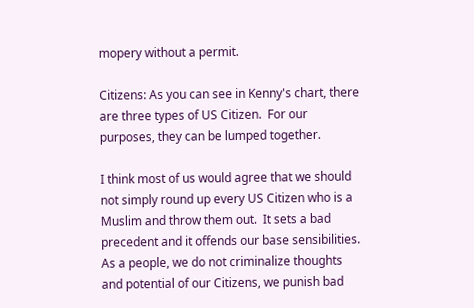mopery without a permit.

Citizens: As you can see in Kenny's chart, there are three types of US Citizen.  For our purposes, they can be lumped together.

I think most of us would agree that we should not simply round up every US Citizen who is a Muslim and throw them out.  It sets a bad precedent and it offends our base sensibilities.  As a people, we do not criminalize thoughts and potential of our Citizens, we punish bad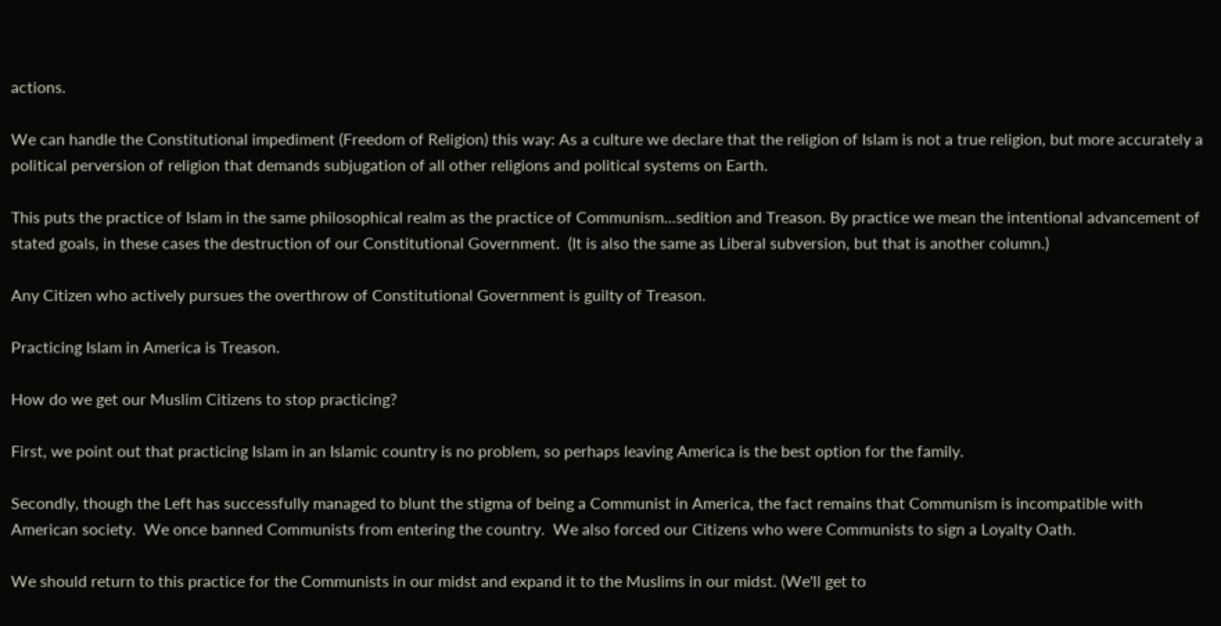actions.

We can handle the Constitutional impediment (Freedom of Religion) this way: As a culture we declare that the religion of Islam is not a true religion, but more accurately a political perversion of religion that demands subjugation of all other religions and political systems on Earth.

This puts the practice of Islam in the same philosophical realm as the practice of Communism...sedition and Treason. By practice we mean the intentional advancement of stated goals, in these cases the destruction of our Constitutional Government.  (It is also the same as Liberal subversion, but that is another column.)

Any Citizen who actively pursues the overthrow of Constitutional Government is guilty of Treason.

Practicing Islam in America is Treason.

How do we get our Muslim Citizens to stop practicing?

First, we point out that practicing Islam in an Islamic country is no problem, so perhaps leaving America is the best option for the family.

Secondly, though the Left has successfully managed to blunt the stigma of being a Communist in America, the fact remains that Communism is incompatible with American society.  We once banned Communists from entering the country.  We also forced our Citizens who were Communists to sign a Loyalty Oath.

We should return to this practice for the Communists in our midst and expand it to the Muslims in our midst. (We'll get to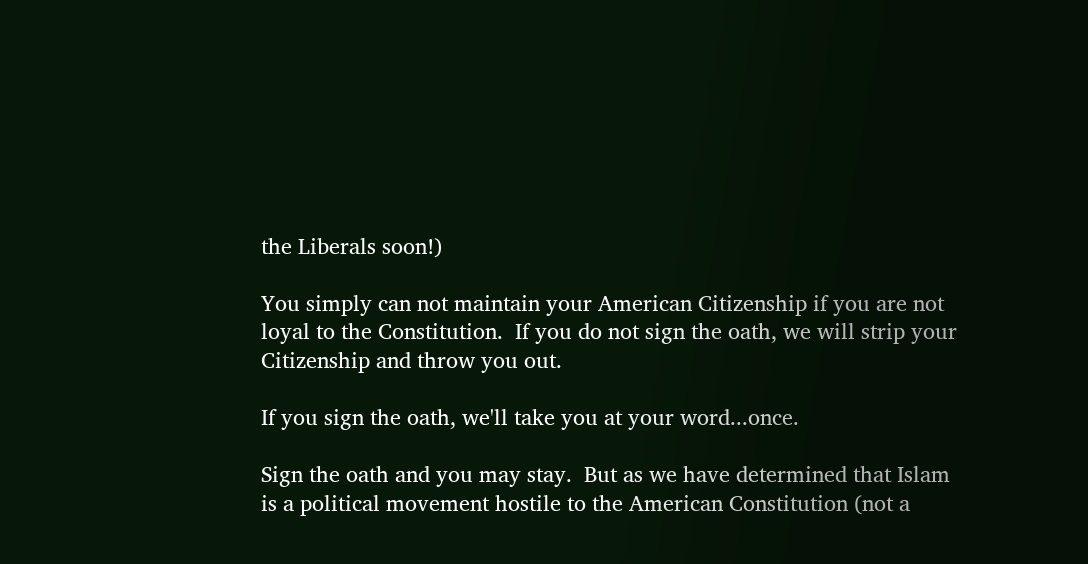the Liberals soon!)

You simply can not maintain your American Citizenship if you are not loyal to the Constitution.  If you do not sign the oath, we will strip your Citizenship and throw you out.

If you sign the oath, we'll take you at your word...once.

Sign the oath and you may stay.  But as we have determined that Islam is a political movement hostile to the American Constitution (not a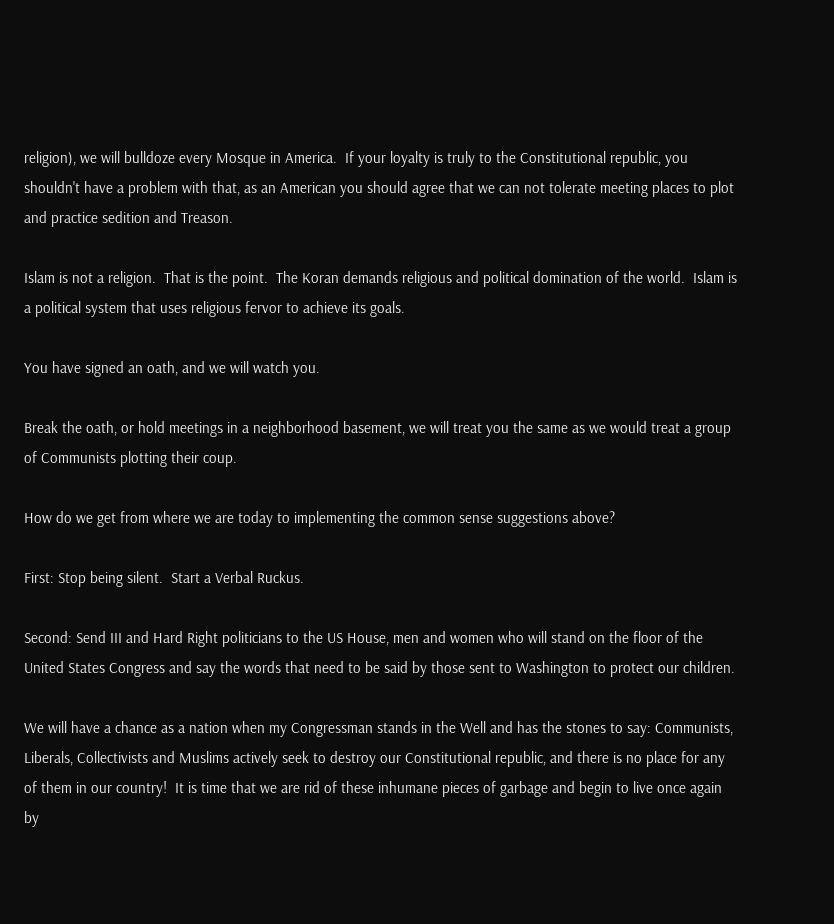religion), we will bulldoze every Mosque in America.  If your loyalty is truly to the Constitutional republic, you shouldn't have a problem with that, as an American you should agree that we can not tolerate meeting places to plot and practice sedition and Treason.

Islam is not a religion.  That is the point.  The Koran demands religious and political domination of the world.  Islam is a political system that uses religious fervor to achieve its goals.

You have signed an oath, and we will watch you.

Break the oath, or hold meetings in a neighborhood basement, we will treat you the same as we would treat a group of Communists plotting their coup.

How do we get from where we are today to implementing the common sense suggestions above?

First: Stop being silent.  Start a Verbal Ruckus.

Second: Send III and Hard Right politicians to the US House, men and women who will stand on the floor of the United States Congress and say the words that need to be said by those sent to Washington to protect our children.

We will have a chance as a nation when my Congressman stands in the Well and has the stones to say: Communists, Liberals, Collectivists and Muslims actively seek to destroy our Constitutional republic, and there is no place for any of them in our country!  It is time that we are rid of these inhumane pieces of garbage and begin to live once again by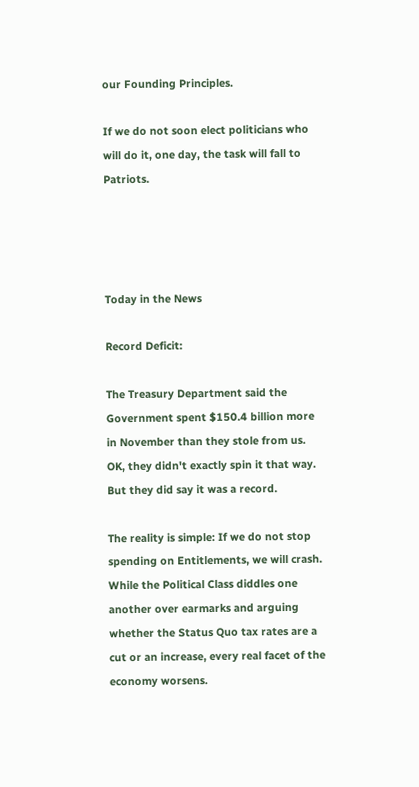our Founding Principles.

If we do not soon elect politicians who will do it, one day, the task will fall to Patriots.




Today in the News

Record Deficit:

The Treasury Department said the Government spent $150.4 billion more in November than they stole from us.  OK, they didn't exactly spin it that way.  But they did say it was a record.

The reality is simple: If we do not stop spending on Entitlements, we will crash.  While the Political Class diddles one another over earmarks and arguing whether the Status Quo tax rates are a cut or an increase, every real facet of the economy worsens.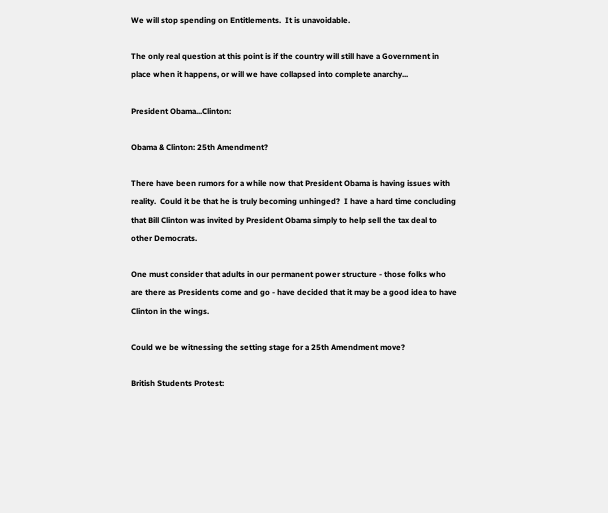We will stop spending on Entitlements.  It is unavoidable.

The only real question at this point is if the country will still have a Government in place when it happens, or will we have collapsed into complete anarchy...

President Obama...Clinton:

Obama & Clinton: 25th Amendment?

There have been rumors for a while now that President Obama is having issues with reality.  Could it be that he is truly becoming unhinged?  I have a hard time concluding that Bill Clinton was invited by President Obama simply to help sell the tax deal to other Democrats.

One must consider that adults in our permanent power structure - those folks who are there as Presidents come and go - have decided that it may be a good idea to have Clinton in the wings.

Could we be witnessing the setting stage for a 25th Amendment move?

British Students Protest: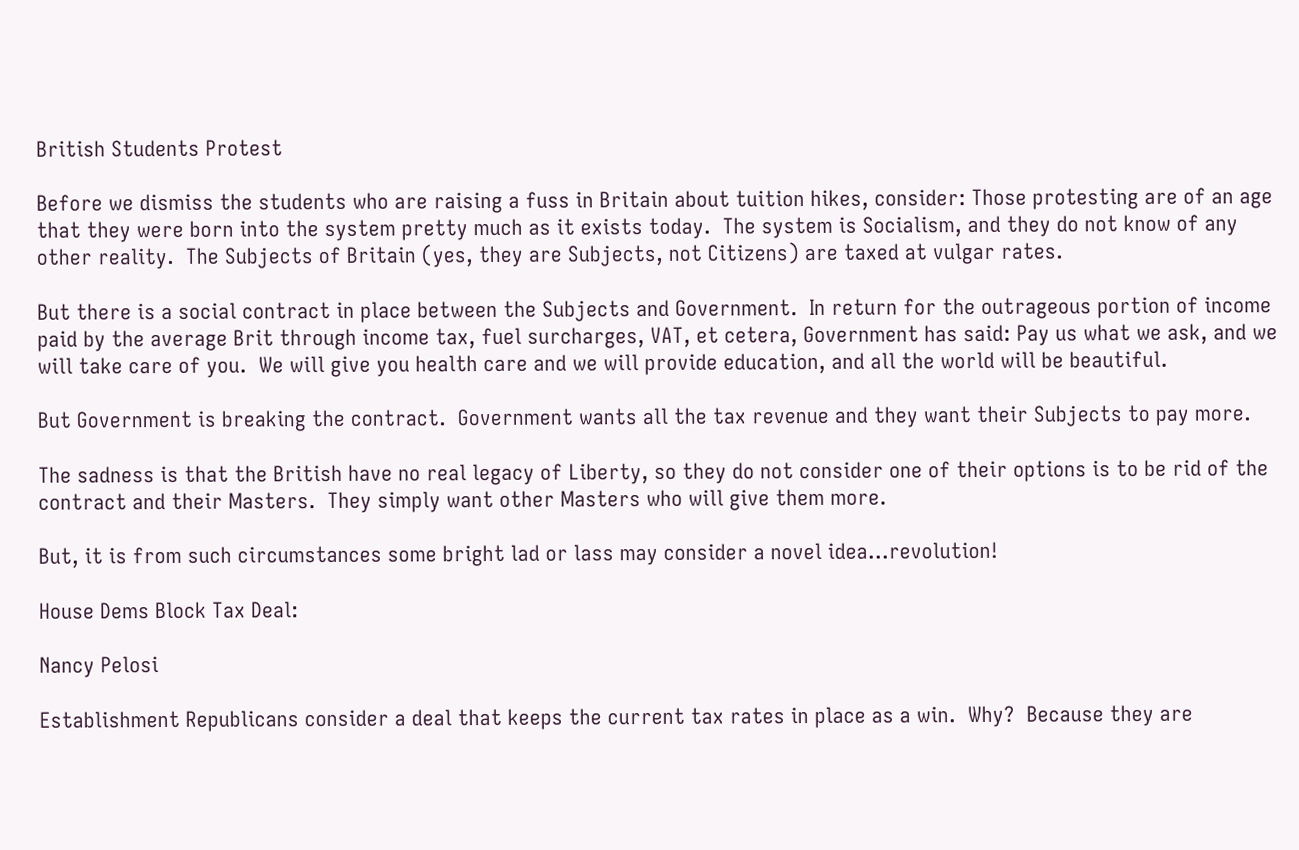British Students Protest

Before we dismiss the students who are raising a fuss in Britain about tuition hikes, consider: Those protesting are of an age that they were born into the system pretty much as it exists today.  The system is Socialism, and they do not know of any other reality.  The Subjects of Britain (yes, they are Subjects, not Citizens) are taxed at vulgar rates.

But there is a social contract in place between the Subjects and Government.  In return for the outrageous portion of income paid by the average Brit through income tax, fuel surcharges, VAT, et cetera, Government has said: Pay us what we ask, and we will take care of you.  We will give you health care and we will provide education, and all the world will be beautiful.

But Government is breaking the contract.  Government wants all the tax revenue and they want their Subjects to pay more.

The sadness is that the British have no real legacy of Liberty, so they do not consider one of their options is to be rid of the contract and their Masters.  They simply want other Masters who will give them more.

But, it is from such circumstances some bright lad or lass may consider a novel idea...revolution!

House Dems Block Tax Deal:

Nancy Pelosi

Establishment Republicans consider a deal that keeps the current tax rates in place as a win.  Why?  Because they are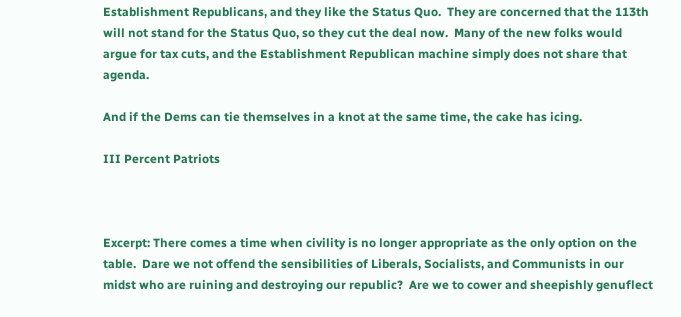Establishment Republicans, and they like the Status Quo.  They are concerned that the 113th will not stand for the Status Quo, so they cut the deal now.  Many of the new folks would argue for tax cuts, and the Establishment Republican machine simply does not share that agenda.

And if the Dems can tie themselves in a knot at the same time, the cake has icing.

III Percent Patriots



Excerpt: There comes a time when civility is no longer appropriate as the only option on the table.  Dare we not offend the sensibilities of Liberals, Socialists, and Communists in our midst who are ruining and destroying our republic?  Are we to cower and sheepishly genuflect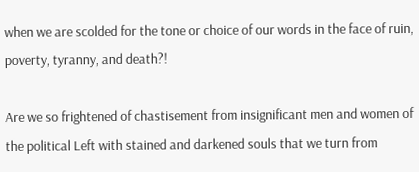when we are scolded for the tone or choice of our words in the face of ruin, poverty, tyranny, and death?!

Are we so frightened of chastisement from insignificant men and women of the political Left with stained and darkened souls that we turn from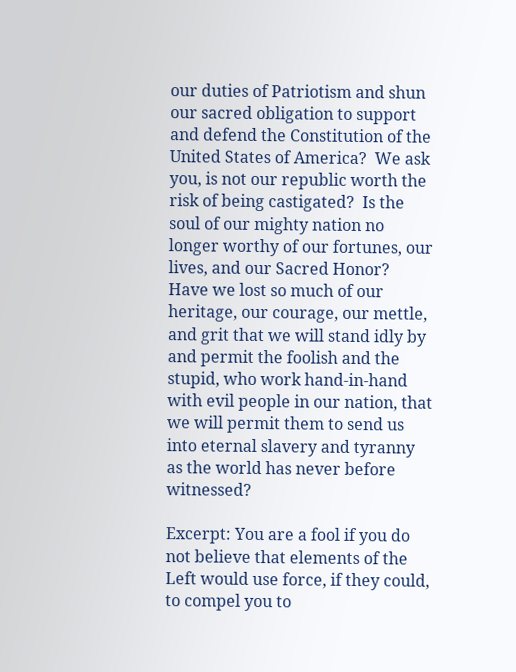our duties of Patriotism and shun our sacred obligation to support and defend the Constitution of the United States of America?  We ask you, is not our republic worth the risk of being castigated?  Is the soul of our mighty nation no longer worthy of our fortunes, our lives, and our Sacred Honor?  Have we lost so much of our heritage, our courage, our mettle, and grit that we will stand idly by and permit the foolish and the stupid, who work hand-in-hand with evil people in our nation, that we will permit them to send us into eternal slavery and tyranny as the world has never before witnessed?

Excerpt: You are a fool if you do not believe that elements of the Left would use force, if they could, to compel you to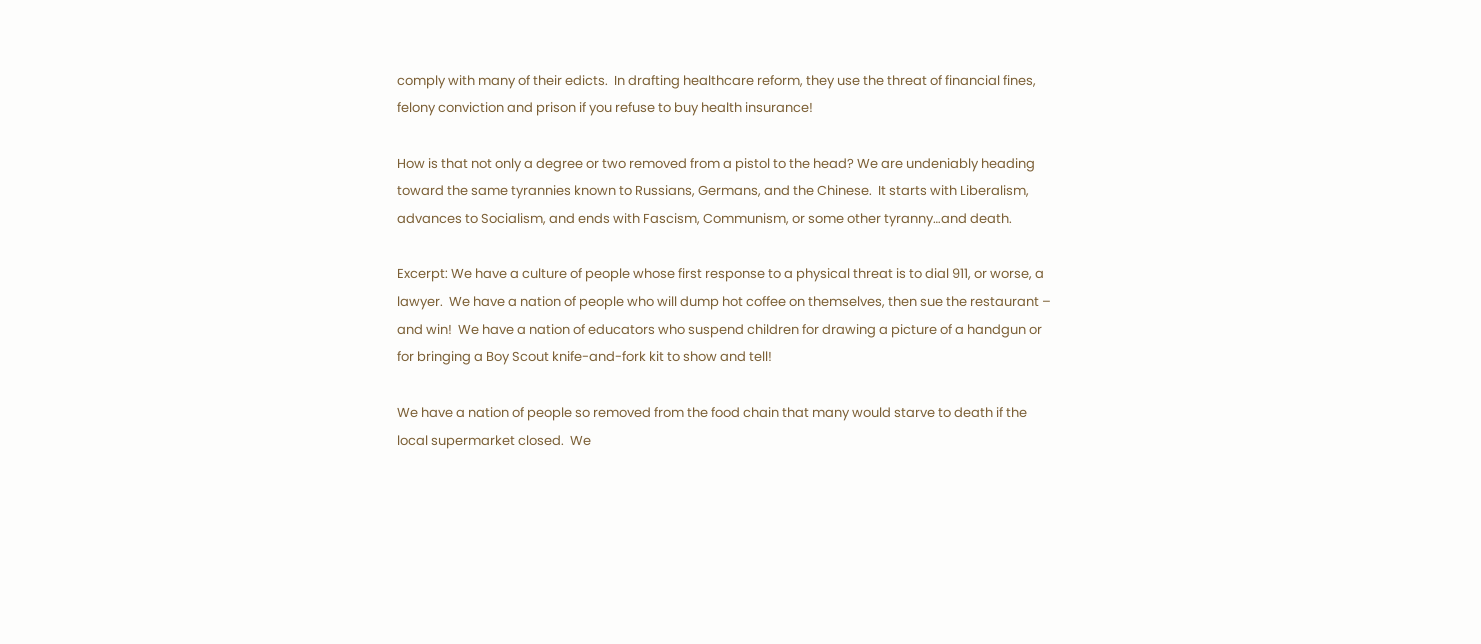comply with many of their edicts.  In drafting healthcare reform, they use the threat of financial fines, felony conviction and prison if you refuse to buy health insurance!

How is that not only a degree or two removed from a pistol to the head? We are undeniably heading toward the same tyrannies known to Russians, Germans, and the Chinese.  It starts with Liberalism, advances to Socialism, and ends with Fascism, Communism, or some other tyranny…and death.

Excerpt: We have a culture of people whose first response to a physical threat is to dial 911, or worse, a lawyer.  We have a nation of people who will dump hot coffee on themselves, then sue the restaurant – and win!  We have a nation of educators who suspend children for drawing a picture of a handgun or for bringing a Boy Scout knife-and-fork kit to show and tell!

We have a nation of people so removed from the food chain that many would starve to death if the local supermarket closed.  We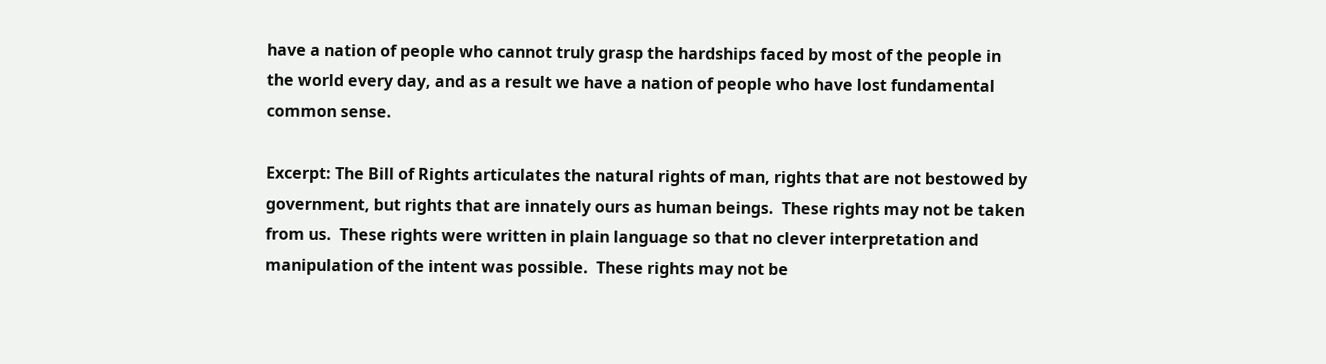have a nation of people who cannot truly grasp the hardships faced by most of the people in the world every day, and as a result we have a nation of people who have lost fundamental common sense.

Excerpt: The Bill of Rights articulates the natural rights of man, rights that are not bestowed by government, but rights that are innately ours as human beings.  These rights may not be taken from us.  These rights were written in plain language so that no clever interpretation and manipulation of the intent was possible.  These rights may not be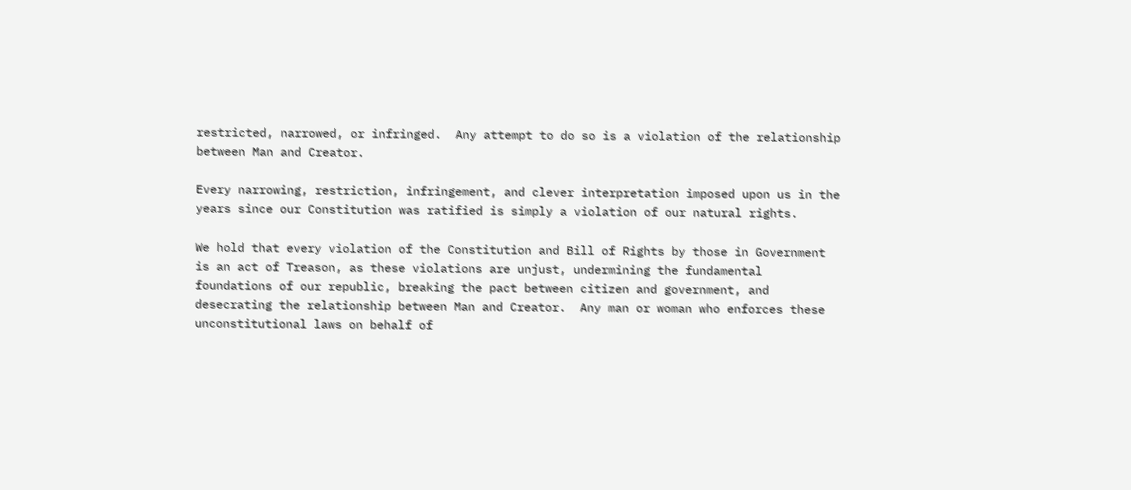restricted, narrowed, or infringed.  Any attempt to do so is a violation of the relationship between Man and Creator.

Every narrowing, restriction, infringement, and clever interpretation imposed upon us in the years since our Constitution was ratified is simply a violation of our natural rights.

We hold that every violation of the Constitution and Bill of Rights by those in Government is an act of Treason, as these violations are unjust, undermining the fundamental foundations of our republic, breaking the pact between citizen and government, and desecrating the relationship between Man and Creator.  Any man or woman who enforces these unconstitutional laws on behalf of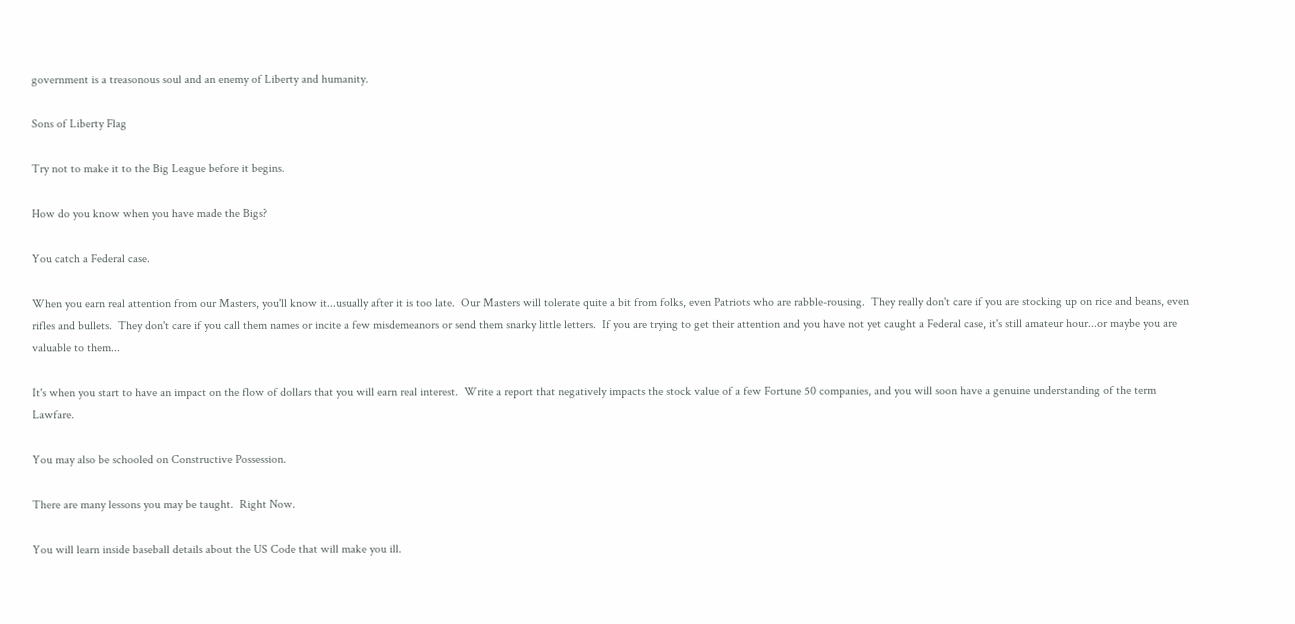government is a treasonous soul and an enemy of Liberty and humanity.

Sons of Liberty Flag

Try not to make it to the Big League before it begins.

How do you know when you have made the Bigs?

You catch a Federal case.

When you earn real attention from our Masters, you'll know it...usually after it is too late.  Our Masters will tolerate quite a bit from folks, even Patriots who are rabble-rousing.  They really don't care if you are stocking up on rice and beans, even rifles and bullets.  They don't care if you call them names or incite a few misdemeanors or send them snarky little letters.  If you are trying to get their attention and you have not yet caught a Federal case, it's still amateur hour...or maybe you are valuable to them...

It's when you start to have an impact on the flow of dollars that you will earn real interest.  Write a report that negatively impacts the stock value of a few Fortune 50 companies, and you will soon have a genuine understanding of the term Lawfare.

You may also be schooled on Constructive Possession.

There are many lessons you may be taught.  Right Now.

You will learn inside baseball details about the US Code that will make you ill.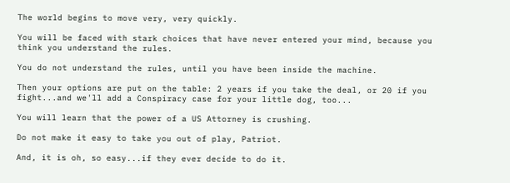The world begins to move very, very quickly.

You will be faced with stark choices that have never entered your mind, because you think you understand the rules.

You do not understand the rules, until you have been inside the machine.

Then your options are put on the table: 2 years if you take the deal, or 20 if you fight...and we'll add a Conspiracy case for your little dog, too...

You will learn that the power of a US Attorney is crushing.

Do not make it easy to take you out of play, Patriot.

And, it is oh, so easy...if they ever decide to do it.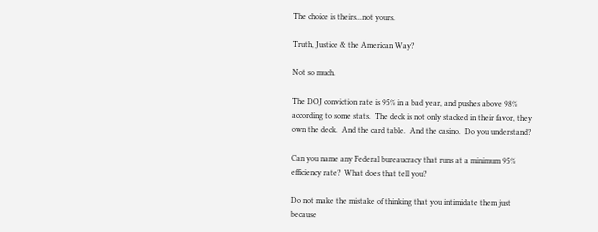The choice is theirs...not yours.

Truth, Justice & the American Way?

Not so much.

The DOJ conviction rate is 95% in a bad year, and pushes above 98% according to some stats.  The deck is not only stacked in their favor, they own the deck.  And the card table.  And the casino.  Do you understand?

Can you name any Federal bureaucracy that runs at a minimum 95% efficiency rate?  What does that tell you?

Do not make the mistake of thinking that you intimidate them just because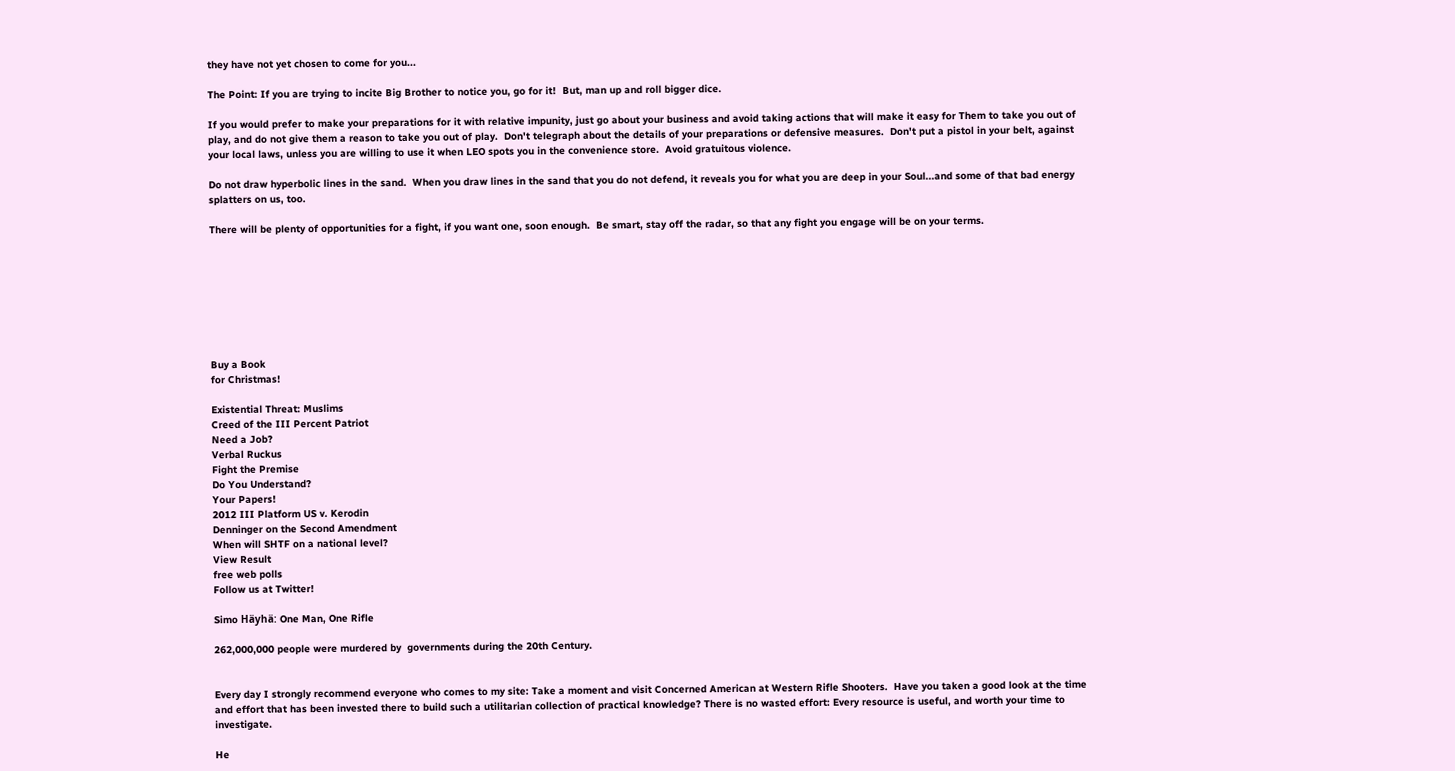they have not yet chosen to come for you...

The Point: If you are trying to incite Big Brother to notice you, go for it!  But, man up and roll bigger dice.

If you would prefer to make your preparations for it with relative impunity, just go about your business and avoid taking actions that will make it easy for Them to take you out of play, and do not give them a reason to take you out of play.  Don't telegraph about the details of your preparations or defensive measures.  Don't put a pistol in your belt, against your local laws, unless you are willing to use it when LEO spots you in the convenience store.  Avoid gratuitous violence.

Do not draw hyperbolic lines in the sand.  When you draw lines in the sand that you do not defend, it reveals you for what you are deep in your Soul...and some of that bad energy splatters on us, too.

There will be plenty of opportunities for a fight, if you want one, soon enough.  Be smart, stay off the radar, so that any fight you engage will be on your terms.








Buy a Book
for Christmas!

Existential Threat: Muslims
Creed of the III Percent Patriot
Need a Job?
Verbal Ruckus
Fight the Premise
Do You Understand?
Your Papers!
2012 III Platform US v. Kerodin
Denninger on the Second Amendment
When will SHTF on a national level?
View Result
free web polls
Follow us at Twitter!

Simo Häyhä: One Man, One Rifle

262,000,000 people were murdered by  governments during the 20th Century.


Every day I strongly recommend everyone who comes to my site: Take a moment and visit Concerned American at Western Rifle Shooters.  Have you taken a good look at the time and effort that has been invested there to build such a utilitarian collection of practical knowledge? There is no wasted effort: Every resource is useful, and worth your time to investigate.

He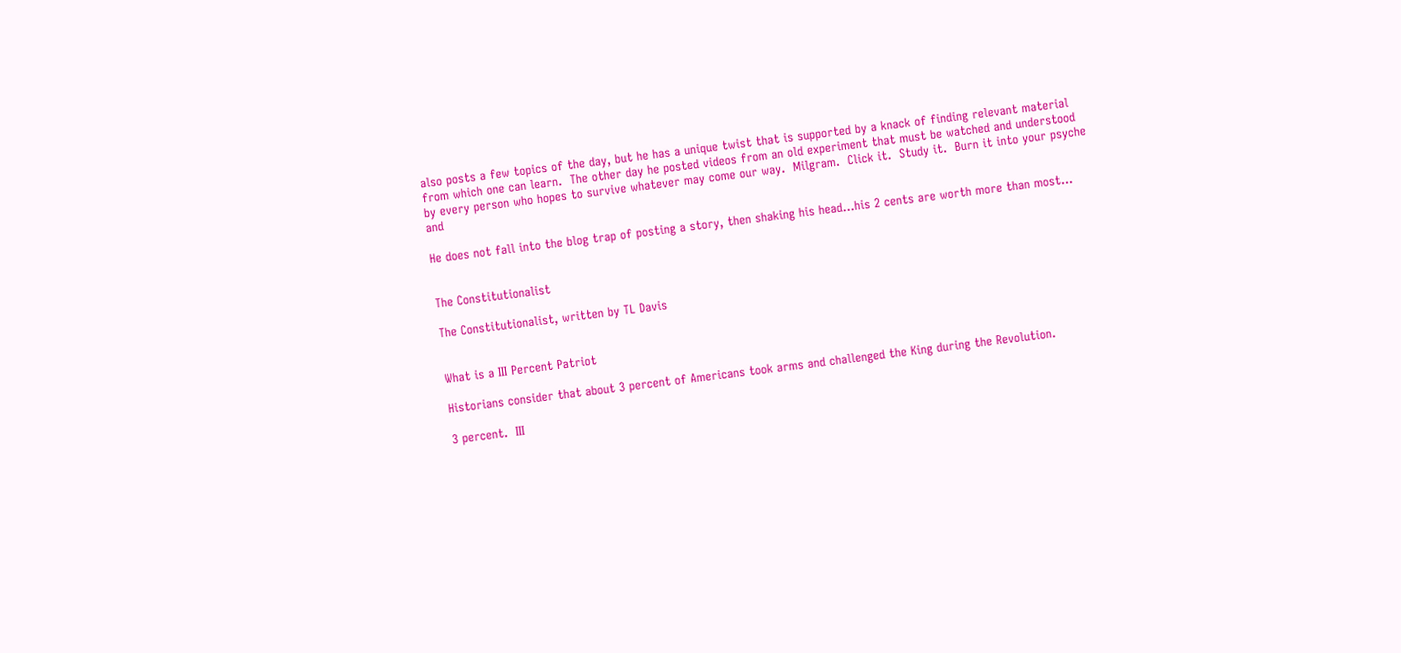also posts a few topics of the day, but he has a unique twist that is supported by a knack of finding relevant material from which one can learn.  The other day he posted videos from an old experiment that must be watched and understood by every person who hopes to survive whatever may come our way.  Milgram.  Click it.  Study it.  Burn it into your psyche and

He does not fall into the blog trap of posting a story, then shaking his head...his 2 cents are worth more than most...


The Constitutionalist

The Constitutionalist, written by TL Davis


What is a III Percent Patriot

Historians consider that about 3 percent of Americans took arms and challenged the King during the Revolution.

3 percent.  III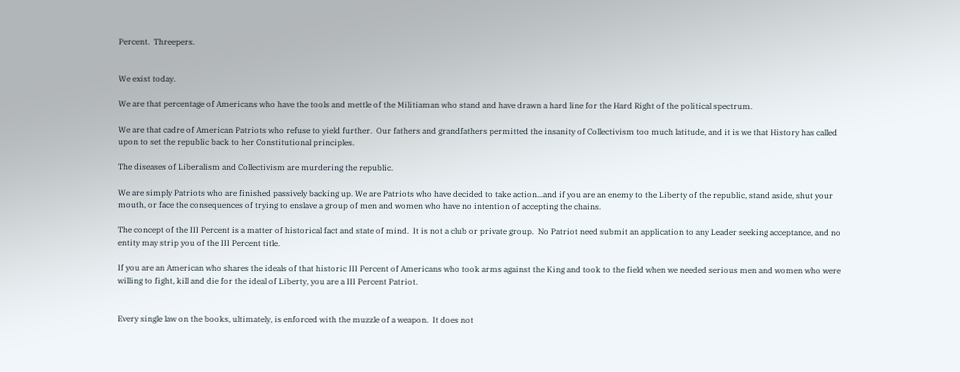Percent.  Threepers.


We exist today.

We are that percentage of Americans who have the tools and mettle of the Militiaman who stand and have drawn a hard line for the Hard Right of the political spectrum.

We are that cadre of American Patriots who refuse to yield further.  Our fathers and grandfathers permitted the insanity of Collectivism too much latitude, and it is we that History has called upon to set the republic back to her Constitutional principles.

The diseases of Liberalism and Collectivism are murdering the republic.

We are simply Patriots who are finished passively backing up. We are Patriots who have decided to take action...and if you are an enemy to the Liberty of the republic, stand aside, shut your mouth, or face the consequences of trying to enslave a group of men and women who have no intention of accepting the chains.

The concept of the III Percent is a matter of historical fact and state of mind.  It is not a club or private group.  No Patriot need submit an application to any Leader seeking acceptance, and no entity may strip you of the III Percent title.

If you are an American who shares the ideals of that historic III Percent of Americans who took arms against the King and took to the field when we needed serious men and women who were willing to fight, kill and die for the ideal of Liberty, you are a III Percent Patriot.


Every single law on the books, ultimately, is enforced with the muzzle of a weapon.  It does not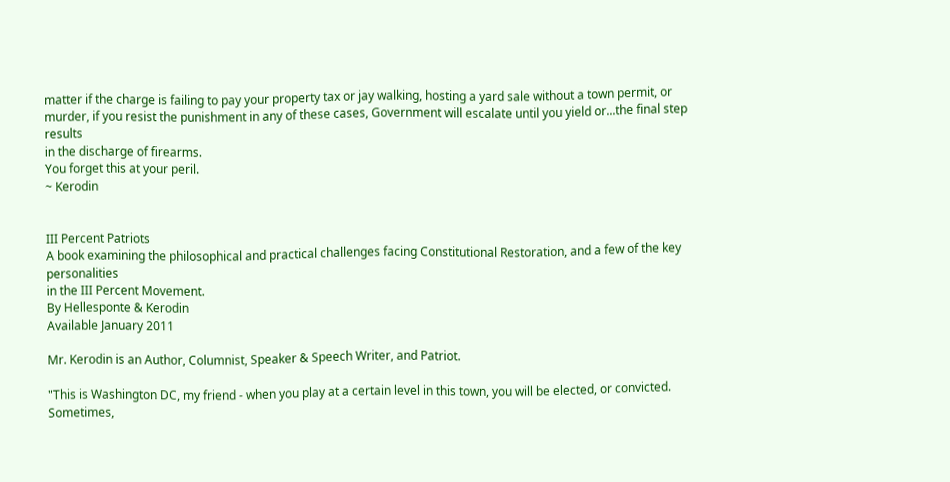matter if the charge is failing to pay your property tax or jay walking, hosting a yard sale without a town permit, or murder, if you resist the punishment in any of these cases, Government will escalate until you yield or...the final step results
in the discharge of firearms.
You forget this at your peril.
~ Kerodin


III Percent Patriots
A book examining the philosophical and practical challenges facing Constitutional Restoration, and a few of the key personalities
in the III Percent Movement.
By Hellesponte & Kerodin
Available January 2011

Mr. Kerodin is an Author, Columnist, Speaker & Speech Writer, and Patriot.

"This is Washington DC, my friend - when you play at a certain level in this town, you will be elected, or convicted.  Sometimes,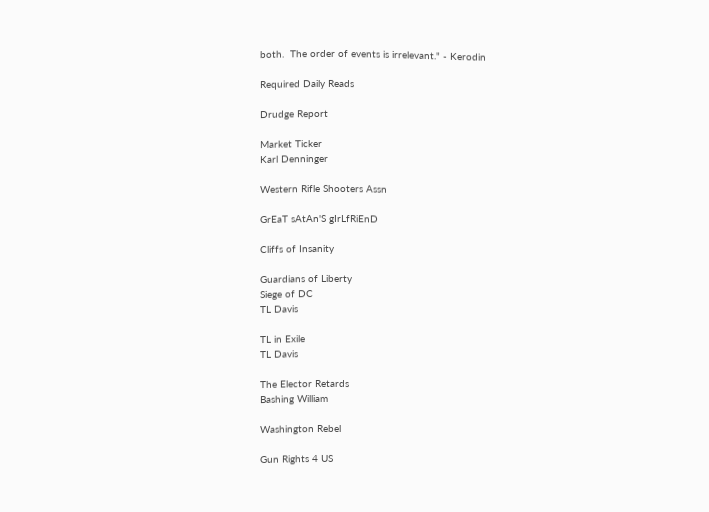both.  The order of events is irrelevant." - Kerodin

Required Daily Reads

Drudge Report

Market Ticker
Karl Denninger

Western Rifle Shooters Assn

GrEaT sAtAn'S gIrLfRiEnD

Cliffs of Insanity

Guardians of Liberty
Siege of DC
TL Davis

TL in Exile
TL Davis

The Elector Retards
Bashing William

Washington Rebel

Gun Rights 4 US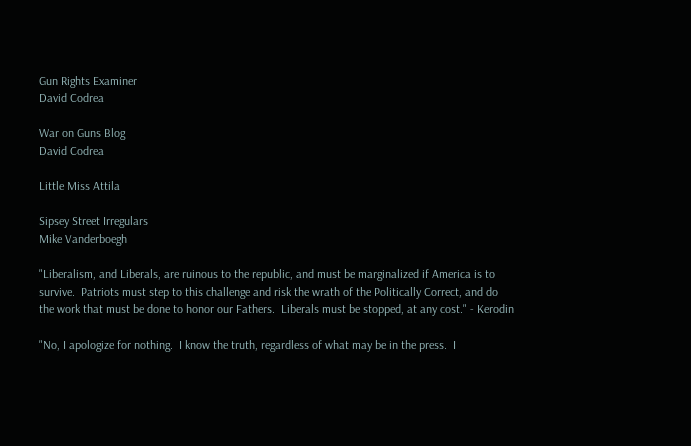Gun Rights Examiner
David Codrea

War on Guns Blog
David Codrea

Little Miss Attila

Sipsey Street Irregulars
Mike Vanderboegh

"Liberalism, and Liberals, are ruinous to the republic, and must be marginalized if America is to survive.  Patriots must step to this challenge and risk the wrath of the Politically Correct, and do the work that must be done to honor our Fathers.  Liberals must be stopped, at any cost." - Kerodin

"No, I apologize for nothing.  I know the truth, regardless of what may be in the press.  I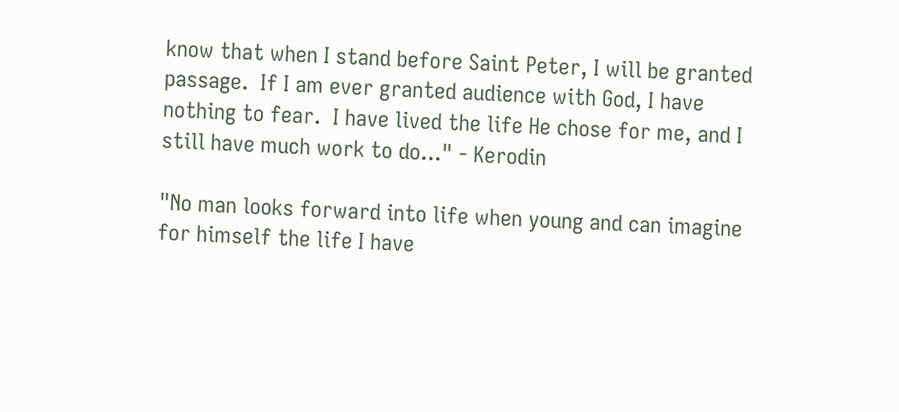know that when I stand before Saint Peter, I will be granted passage.  If I am ever granted audience with God, I have nothing to fear.  I have lived the life He chose for me, and I still have much work to do..." - Kerodin

"No man looks forward into life when young and can imagine for himself the life I have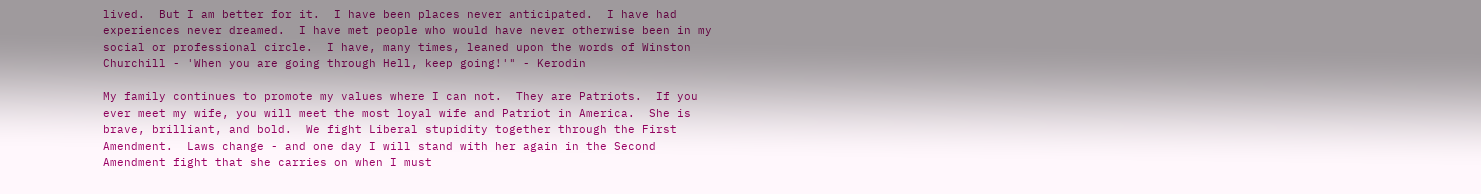lived.  But I am better for it.  I have been places never anticipated.  I have had experiences never dreamed.  I have met people who would have never otherwise been in my social or professional circle.  I have, many times, leaned upon the words of Winston Churchill - 'When you are going through Hell, keep going!'" - Kerodin

My family continues to promote my values where I can not.  They are Patriots.  If you ever meet my wife, you will meet the most loyal wife and Patriot in America.  She is brave, brilliant, and bold.  We fight Liberal stupidity together through the First Amendment.  Laws change - and one day I will stand with her again in the Second Amendment fight that she carries on when I must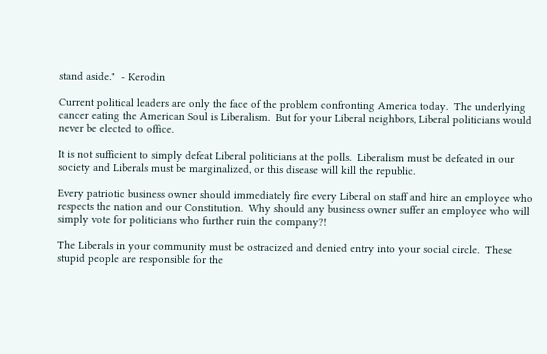stand aside."  - Kerodin

Current political leaders are only the face of the problem confronting America today.  The underlying cancer eating the American Soul is Liberalism.  But for your Liberal neighbors, Liberal politicians would never be elected to office.

It is not sufficient to simply defeat Liberal politicians at the polls.  Liberalism must be defeated in our society and Liberals must be marginalized, or this disease will kill the republic.

Every patriotic business owner should immediately fire every Liberal on staff and hire an employee who respects the nation and our Constitution.  Why should any business owner suffer an employee who will simply vote for politicians who further ruin the company?!

The Liberals in your community must be ostracized and denied entry into your social circle.  These stupid people are responsible for the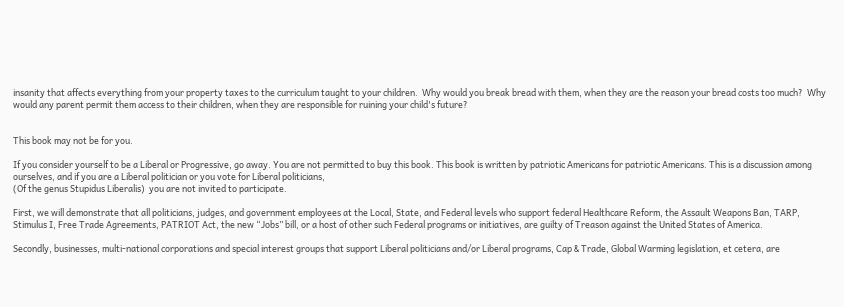insanity that affects everything from your property taxes to the curriculum taught to your children.  Why would you break bread with them, when they are the reason your bread costs too much?  Why would any parent permit them access to their children, when they are responsible for ruining your child's future?


This book may not be for you.

If you consider yourself to be a Liberal or Progressive, go away. You are not permitted to buy this book. This book is written by patriotic Americans for patriotic Americans. This is a discussion among ourselves, and if you are a Liberal politician or you vote for Liberal politicians,
(Of the genus Stupidus Liberalis)  you are not invited to participate.

First, we will demonstrate that all politicians, judges, and government employees at the Local, State, and Federal levels who support federal Healthcare Reform, the Assault Weapons Ban, TARP, Stimulus I, Free Trade Agreements, PATRIOT Act, the new “Jobs” bill, or a host of other such Federal programs or initiatives, are guilty of Treason against the United States of America.

Secondly, businesses, multi-national corporations and special interest groups that support Liberal politicians and/or Liberal programs, Cap & Trade, Global Warming legislation, et cetera, are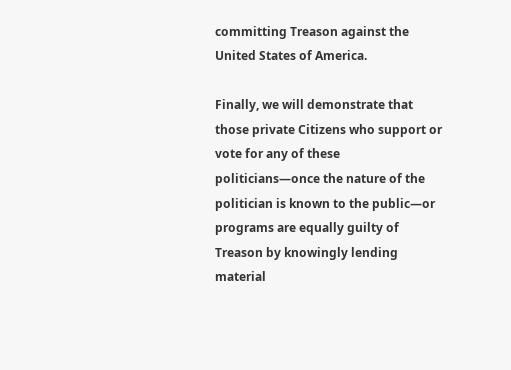committing Treason against the United States of America.

Finally, we will demonstrate that those private Citizens who support or vote for any of these politicians—once the nature of the politician is known to the public—or programs are equally guilty of Treason by knowingly lending material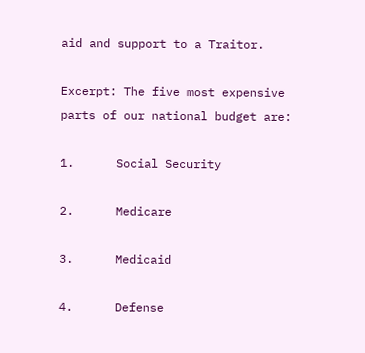aid and support to a Traitor.

Excerpt: The five most expensive parts of our national budget are:

1.      Social Security

2.      Medicare

3.      Medicaid

4.      Defense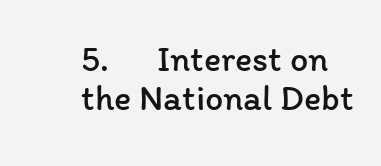5.      Interest on the National Debt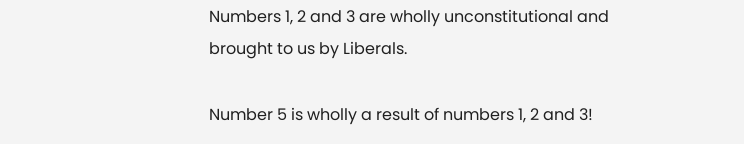Numbers 1, 2 and 3 are wholly unconstitutional and brought to us by Liberals.

Number 5 is wholly a result of numbers 1, 2 and 3!